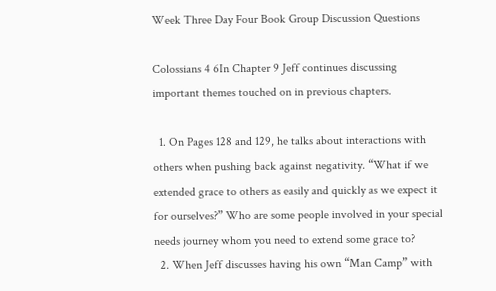Week Three Day Four Book Group Discussion Questions

Colossians 4 6In Chapter 9 Jeff continues discussing important themes touched on in previous chapters.

  1. On Pages 128 and 129, he talks about interactions with others when pushing back against negativity. “What if we extended grace to others as easily and quickly as we expect it for ourselves?” Who are some people involved in your special needs journey whom you need to extend some grace to?
  2. When Jeff discusses having his own “Man Camp” with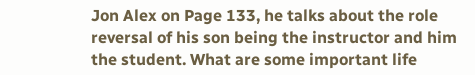Jon Alex on Page 133, he talks about the role reversal of his son being the instructor and him the student. What are some important life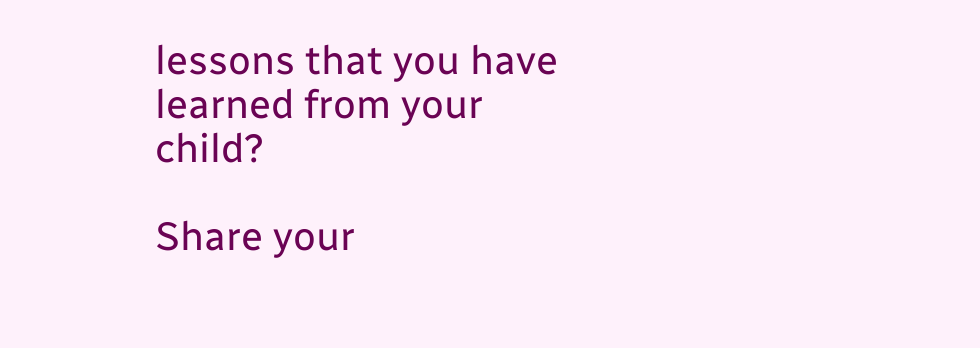lessons that you have learned from your child?

Share your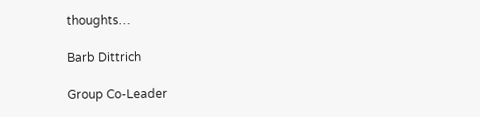thoughts…

Barb Dittrich

Group Co-Leader